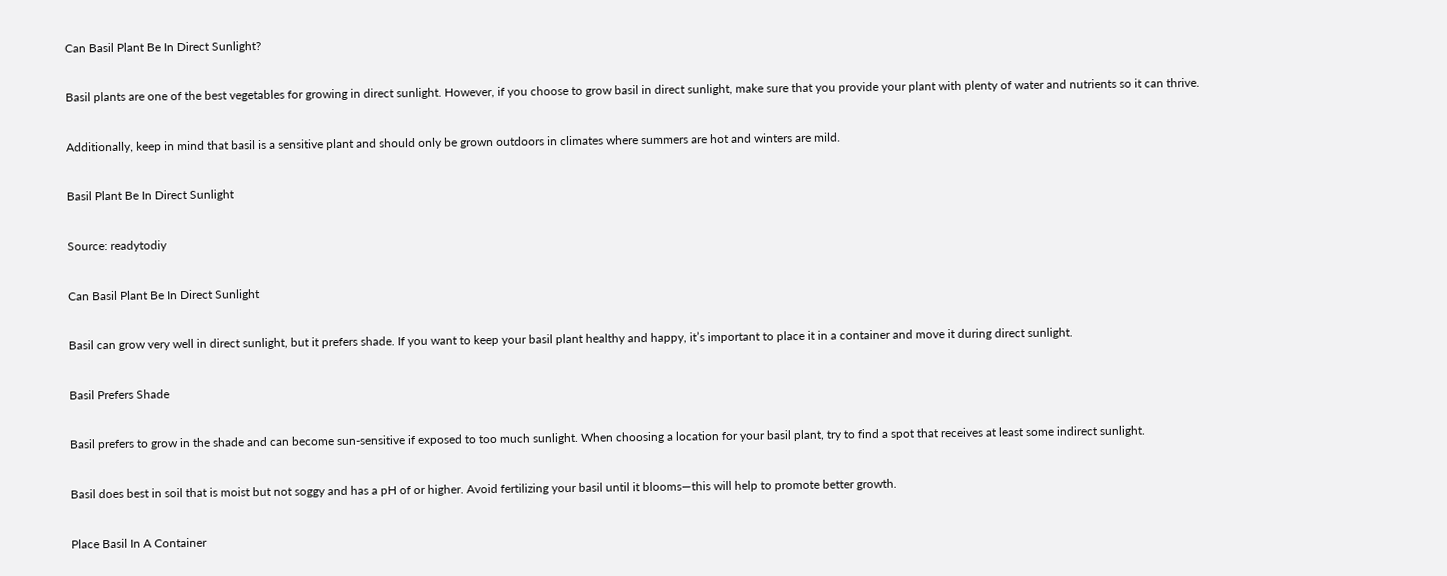Can Basil Plant Be In Direct Sunlight?

Basil plants are one of the best vegetables for growing in direct sunlight. However, if you choose to grow basil in direct sunlight, make sure that you provide your plant with plenty of water and nutrients so it can thrive.

Additionally, keep in mind that basil is a sensitive plant and should only be grown outdoors in climates where summers are hot and winters are mild.

Basil Plant Be In Direct Sunlight

Source: readytodiy

Can Basil Plant Be In Direct Sunlight

Basil can grow very well in direct sunlight, but it prefers shade. If you want to keep your basil plant healthy and happy, it’s important to place it in a container and move it during direct sunlight.

Basil Prefers Shade

Basil prefers to grow in the shade and can become sun-sensitive if exposed to too much sunlight. When choosing a location for your basil plant, try to find a spot that receives at least some indirect sunlight.

Basil does best in soil that is moist but not soggy and has a pH of or higher. Avoid fertilizing your basil until it blooms—this will help to promote better growth.

Place Basil In A Container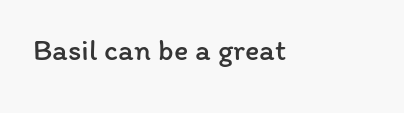Basil can be a great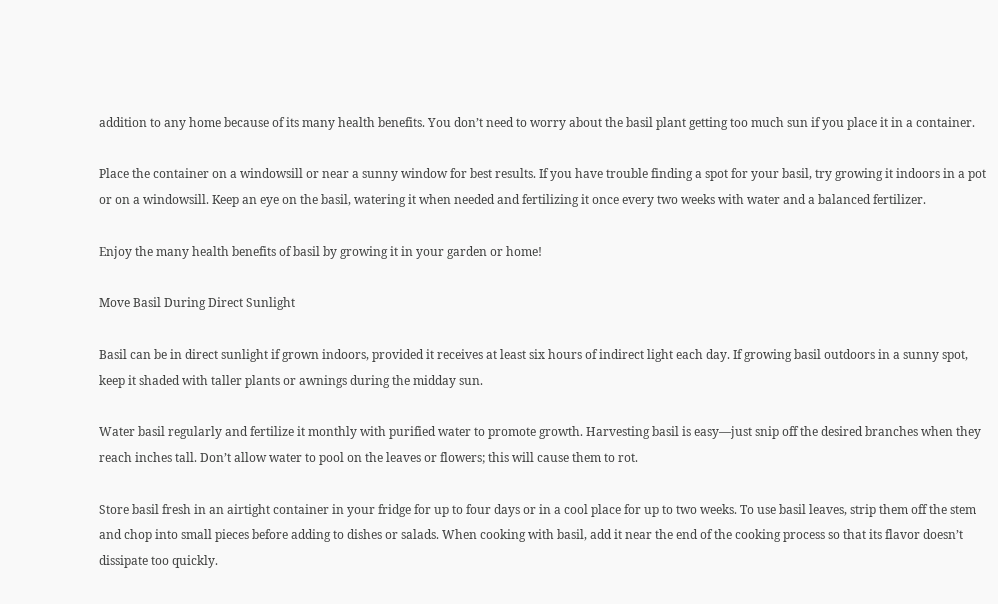addition to any home because of its many health benefits. You don’t need to worry about the basil plant getting too much sun if you place it in a container.

Place the container on a windowsill or near a sunny window for best results. If you have trouble finding a spot for your basil, try growing it indoors in a pot or on a windowsill. Keep an eye on the basil, watering it when needed and fertilizing it once every two weeks with water and a balanced fertilizer.

Enjoy the many health benefits of basil by growing it in your garden or home!

Move Basil During Direct Sunlight

Basil can be in direct sunlight if grown indoors, provided it receives at least six hours of indirect light each day. If growing basil outdoors in a sunny spot, keep it shaded with taller plants or awnings during the midday sun.

Water basil regularly and fertilize it monthly with purified water to promote growth. Harvesting basil is easy—just snip off the desired branches when they reach inches tall. Don’t allow water to pool on the leaves or flowers; this will cause them to rot.

Store basil fresh in an airtight container in your fridge for up to four days or in a cool place for up to two weeks. To use basil leaves, strip them off the stem and chop into small pieces before adding to dishes or salads. When cooking with basil, add it near the end of the cooking process so that its flavor doesn’t dissipate too quickly.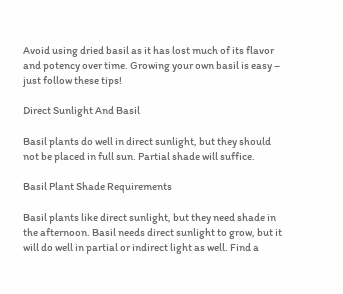Avoid using dried basil as it has lost much of its flavor and potency over time. Growing your own basil is easy – just follow these tips!

Direct Sunlight And Basil

Basil plants do well in direct sunlight, but they should not be placed in full sun. Partial shade will suffice.

Basil Plant Shade Requirements

Basil plants like direct sunlight, but they need shade in the afternoon. Basil needs direct sunlight to grow, but it will do well in partial or indirect light as well. Find a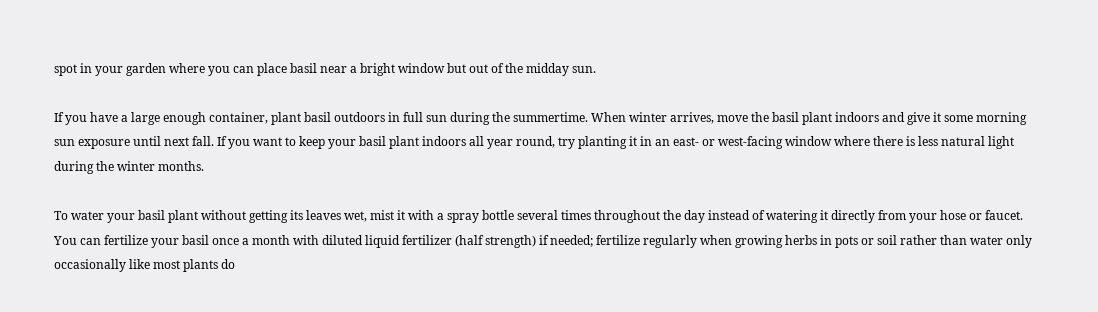spot in your garden where you can place basil near a bright window but out of the midday sun.

If you have a large enough container, plant basil outdoors in full sun during the summertime. When winter arrives, move the basil plant indoors and give it some morning sun exposure until next fall. If you want to keep your basil plant indoors all year round, try planting it in an east- or west-facing window where there is less natural light during the winter months.

To water your basil plant without getting its leaves wet, mist it with a spray bottle several times throughout the day instead of watering it directly from your hose or faucet. You can fertilize your basil once a month with diluted liquid fertilizer (half strength) if needed; fertilize regularly when growing herbs in pots or soil rather than water only occasionally like most plants do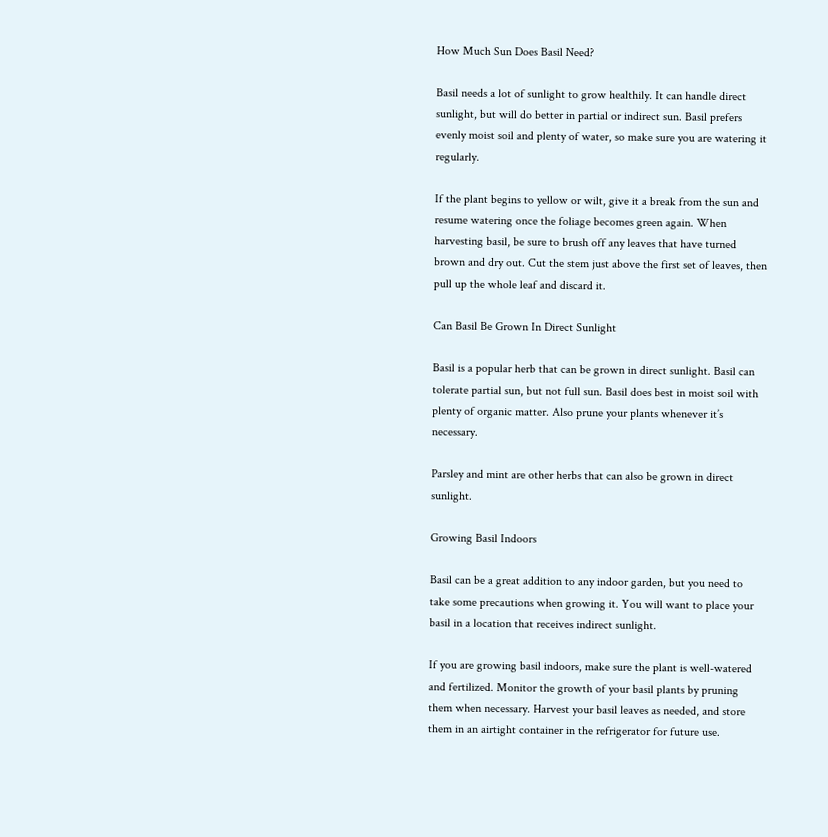How Much Sun Does Basil Need?

Basil needs a lot of sunlight to grow healthily. It can handle direct sunlight, but will do better in partial or indirect sun. Basil prefers evenly moist soil and plenty of water, so make sure you are watering it regularly.

If the plant begins to yellow or wilt, give it a break from the sun and resume watering once the foliage becomes green again. When harvesting basil, be sure to brush off any leaves that have turned brown and dry out. Cut the stem just above the first set of leaves, then pull up the whole leaf and discard it.

Can Basil Be Grown In Direct Sunlight

Basil is a popular herb that can be grown in direct sunlight. Basil can tolerate partial sun, but not full sun. Basil does best in moist soil with plenty of organic matter. Also prune your plants whenever it’s necessary.

Parsley and mint are other herbs that can also be grown in direct sunlight.

Growing Basil Indoors

Basil can be a great addition to any indoor garden, but you need to take some precautions when growing it. You will want to place your basil in a location that receives indirect sunlight.

If you are growing basil indoors, make sure the plant is well-watered and fertilized. Monitor the growth of your basil plants by pruning them when necessary. Harvest your basil leaves as needed, and store them in an airtight container in the refrigerator for future use.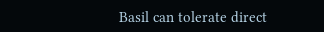Basil can tolerate direct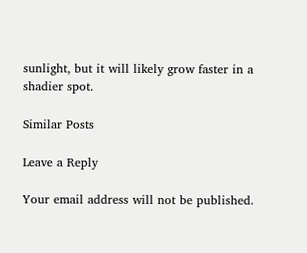sunlight, but it will likely grow faster in a shadier spot.

Similar Posts

Leave a Reply

Your email address will not be published.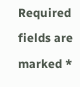Required fields are marked *